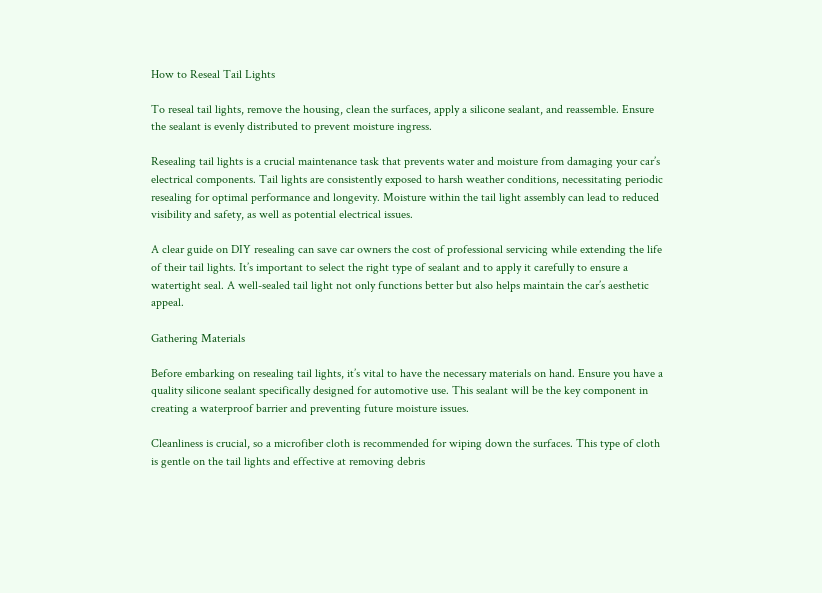How to Reseal Tail Lights

To reseal tail lights, remove the housing, clean the surfaces, apply a silicone sealant, and reassemble. Ensure the sealant is evenly distributed to prevent moisture ingress.

Resealing tail lights is a crucial maintenance task that prevents water and moisture from damaging your car’s electrical components. Tail lights are consistently exposed to harsh weather conditions, necessitating periodic resealing for optimal performance and longevity. Moisture within the tail light assembly can lead to reduced visibility and safety, as well as potential electrical issues.

A clear guide on DIY resealing can save car owners the cost of professional servicing while extending the life of their tail lights. It’s important to select the right type of sealant and to apply it carefully to ensure a watertight seal. A well-sealed tail light not only functions better but also helps maintain the car’s aesthetic appeal.

Gathering Materials

Before embarking on resealing tail lights, it’s vital to have the necessary materials on hand. Ensure you have a quality silicone sealant specifically designed for automotive use. This sealant will be the key component in creating a waterproof barrier and preventing future moisture issues.

Cleanliness is crucial, so a microfiber cloth is recommended for wiping down the surfaces. This type of cloth is gentle on the tail lights and effective at removing debris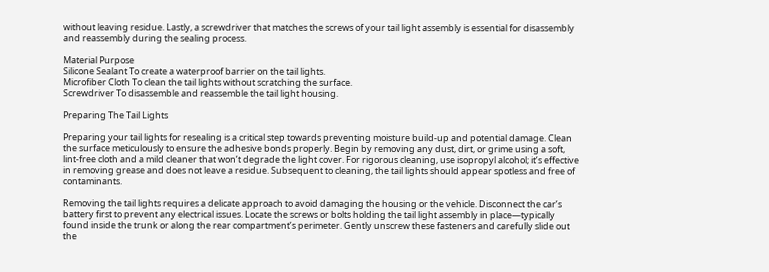without leaving residue. Lastly, a screwdriver that matches the screws of your tail light assembly is essential for disassembly and reassembly during the sealing process.

Material Purpose
Silicone Sealant To create a waterproof barrier on the tail lights.
Microfiber Cloth To clean the tail lights without scratching the surface.
Screwdriver To disassemble and reassemble the tail light housing.

Preparing The Tail Lights

Preparing your tail lights for resealing is a critical step towards preventing moisture build-up and potential damage. Clean the surface meticulously to ensure the adhesive bonds properly. Begin by removing any dust, dirt, or grime using a soft, lint-free cloth and a mild cleaner that won’t degrade the light cover. For rigorous cleaning, use isopropyl alcohol; it’s effective in removing grease and does not leave a residue. Subsequent to cleaning, the tail lights should appear spotless and free of contaminants.

Removing the tail lights requires a delicate approach to avoid damaging the housing or the vehicle. Disconnect the car’s battery first to prevent any electrical issues. Locate the screws or bolts holding the tail light assembly in place—typically found inside the trunk or along the rear compartment’s perimeter. Gently unscrew these fasteners and carefully slide out the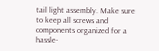tail light assembly. Make sure to keep all screws and components organized for a hassle-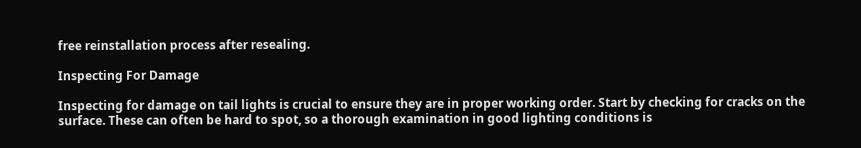free reinstallation process after resealing.

Inspecting For Damage

Inspecting for damage on tail lights is crucial to ensure they are in proper working order. Start by checking for cracks on the surface. These can often be hard to spot, so a thorough examination in good lighting conditions is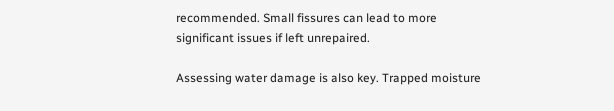recommended. Small fissures can lead to more significant issues if left unrepaired.

Assessing water damage is also key. Trapped moisture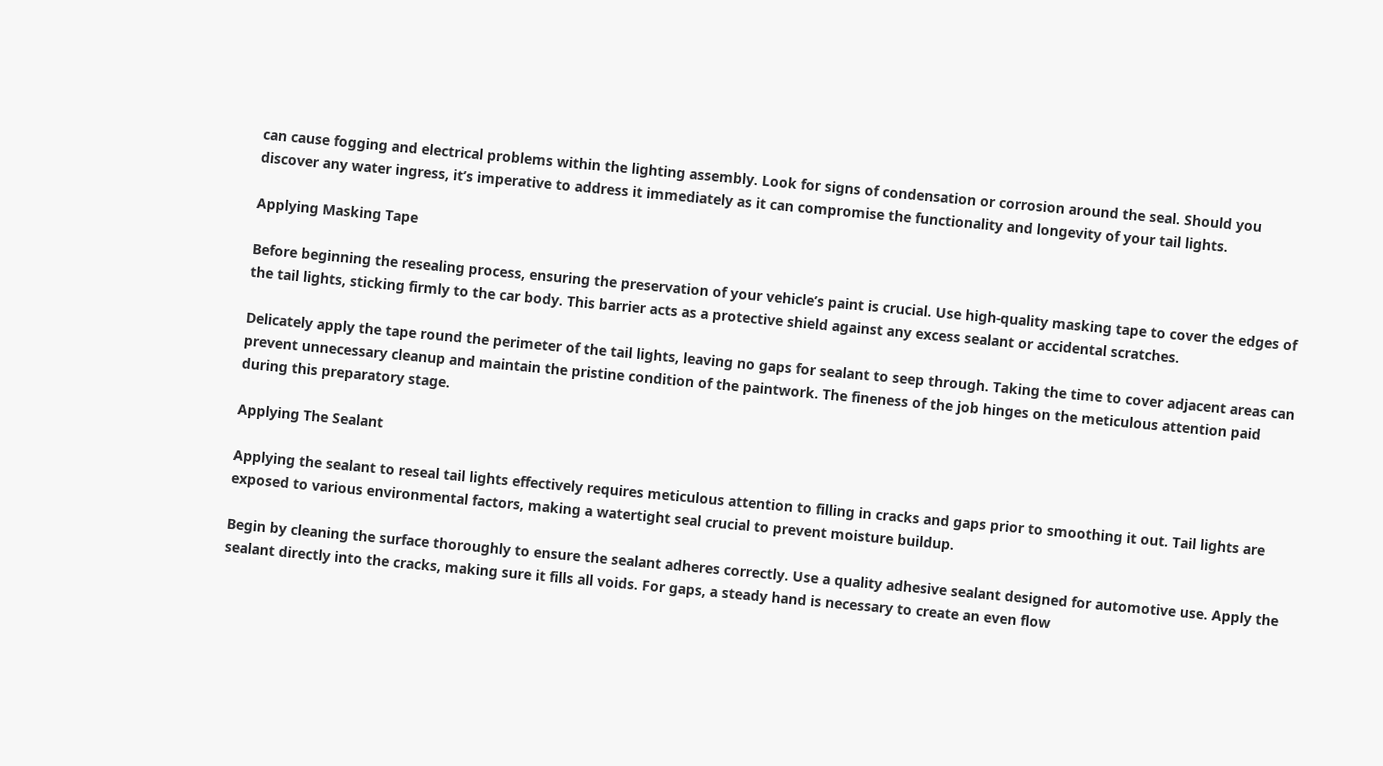can cause fogging and electrical problems within the lighting assembly. Look for signs of condensation or corrosion around the seal. Should you discover any water ingress, it’s imperative to address it immediately as it can compromise the functionality and longevity of your tail lights.

Applying Masking Tape

Before beginning the resealing process, ensuring the preservation of your vehicle’s paint is crucial. Use high-quality masking tape to cover the edges of the tail lights, sticking firmly to the car body. This barrier acts as a protective shield against any excess sealant or accidental scratches.

Delicately apply the tape round the perimeter of the tail lights, leaving no gaps for sealant to seep through. Taking the time to cover adjacent areas can prevent unnecessary cleanup and maintain the pristine condition of the paintwork. The fineness of the job hinges on the meticulous attention paid during this preparatory stage.

Applying The Sealant

Applying the sealant to reseal tail lights effectively requires meticulous attention to filling in cracks and gaps prior to smoothing it out. Tail lights are exposed to various environmental factors, making a watertight seal crucial to prevent moisture buildup.

Begin by cleaning the surface thoroughly to ensure the sealant adheres correctly. Use a quality adhesive sealant designed for automotive use. Apply the sealant directly into the cracks, making sure it fills all voids. For gaps, a steady hand is necessary to create an even flow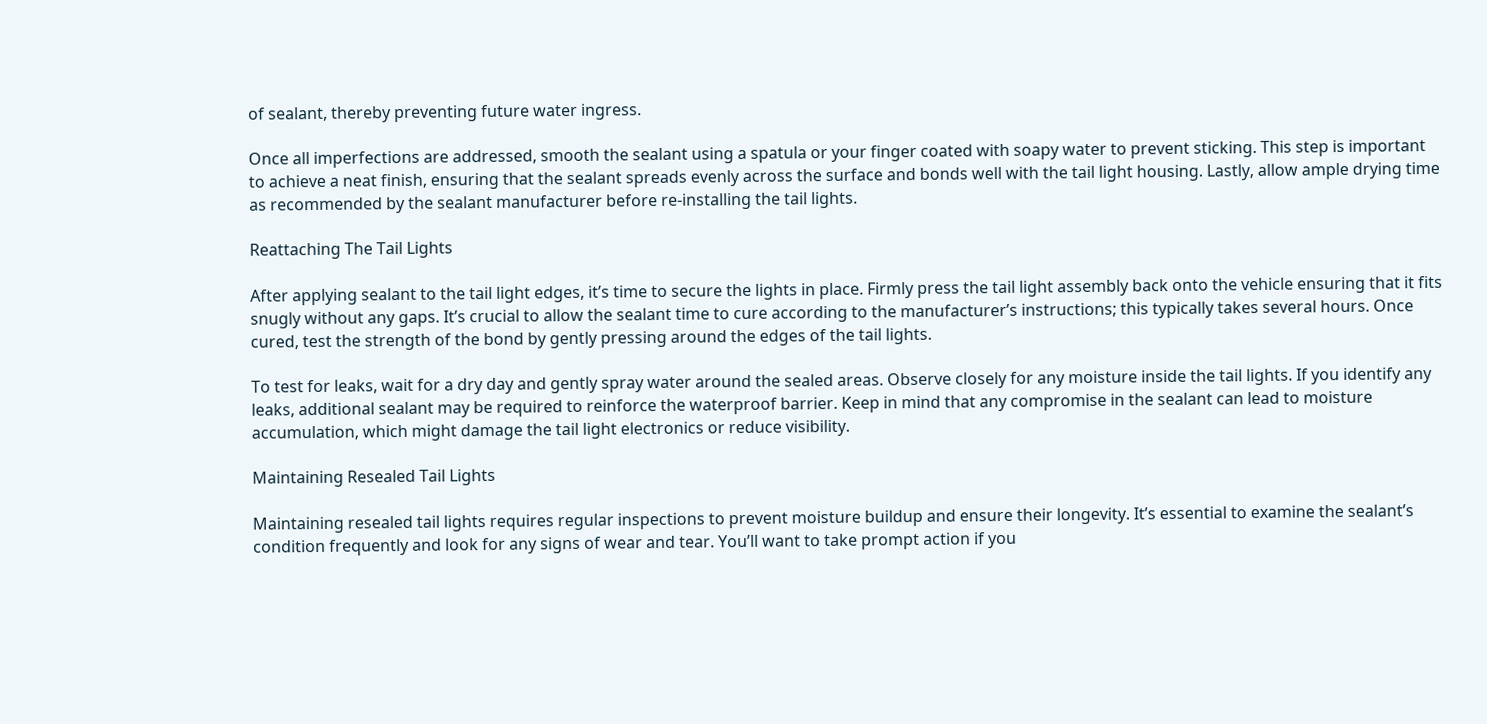of sealant, thereby preventing future water ingress.

Once all imperfections are addressed, smooth the sealant using a spatula or your finger coated with soapy water to prevent sticking. This step is important to achieve a neat finish, ensuring that the sealant spreads evenly across the surface and bonds well with the tail light housing. Lastly, allow ample drying time as recommended by the sealant manufacturer before re-installing the tail lights.

Reattaching The Tail Lights

After applying sealant to the tail light edges, it’s time to secure the lights in place. Firmly press the tail light assembly back onto the vehicle ensuring that it fits snugly without any gaps. It’s crucial to allow the sealant time to cure according to the manufacturer’s instructions; this typically takes several hours. Once cured, test the strength of the bond by gently pressing around the edges of the tail lights.

To test for leaks, wait for a dry day and gently spray water around the sealed areas. Observe closely for any moisture inside the tail lights. If you identify any leaks, additional sealant may be required to reinforce the waterproof barrier. Keep in mind that any compromise in the sealant can lead to moisture accumulation, which might damage the tail light electronics or reduce visibility.

Maintaining Resealed Tail Lights

Maintaining resealed tail lights requires regular inspections to prevent moisture buildup and ensure their longevity. It’s essential to examine the sealant’s condition frequently and look for any signs of wear and tear. You’ll want to take prompt action if you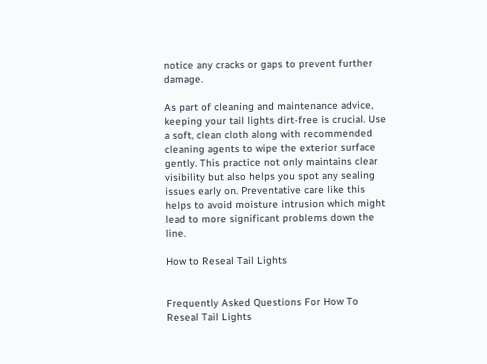notice any cracks or gaps to prevent further damage.

As part of cleaning and maintenance advice, keeping your tail lights dirt-free is crucial. Use a soft, clean cloth along with recommended cleaning agents to wipe the exterior surface gently. This practice not only maintains clear visibility but also helps you spot any sealing issues early on. Preventative care like this helps to avoid moisture intrusion which might lead to more significant problems down the line.

How to Reseal Tail Lights


Frequently Asked Questions For How To Reseal Tail Lights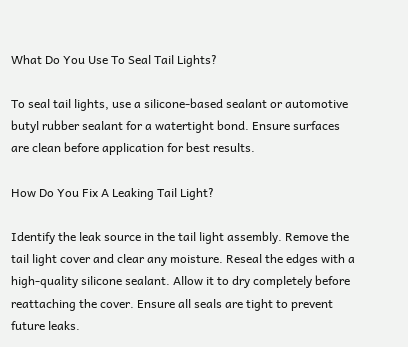What Do You Use To Seal Tail Lights?

To seal tail lights, use a silicone-based sealant or automotive butyl rubber sealant for a watertight bond. Ensure surfaces are clean before application for best results.

How Do You Fix A Leaking Tail Light?

Identify the leak source in the tail light assembly. Remove the tail light cover and clear any moisture. Reseal the edges with a high-quality silicone sealant. Allow it to dry completely before reattaching the cover. Ensure all seals are tight to prevent future leaks.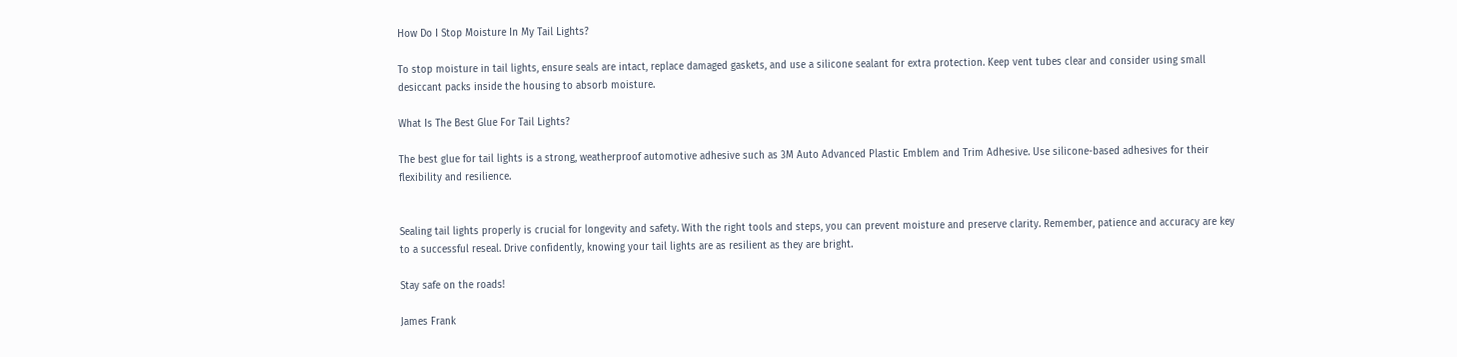How Do I Stop Moisture In My Tail Lights?

To stop moisture in tail lights, ensure seals are intact, replace damaged gaskets, and use a silicone sealant for extra protection. Keep vent tubes clear and consider using small desiccant packs inside the housing to absorb moisture.

What Is The Best Glue For Tail Lights?

The best glue for tail lights is a strong, weatherproof automotive adhesive such as 3M Auto Advanced Plastic Emblem and Trim Adhesive. Use silicone-based adhesives for their flexibility and resilience.


Sealing tail lights properly is crucial for longevity and safety. With the right tools and steps, you can prevent moisture and preserve clarity. Remember, patience and accuracy are key to a successful reseal. Drive confidently, knowing your tail lights are as resilient as they are bright.

Stay safe on the roads!

James Frank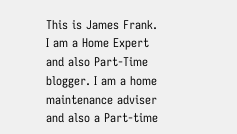This is James Frank. I am a Home Expert and also Part-Time blogger. I am a home maintenance adviser and also a Part-time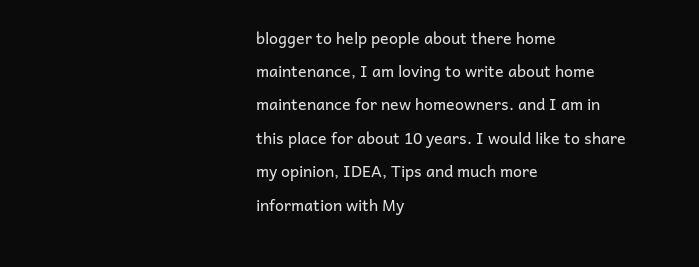blogger to help people about there home maintenance, I am loving to write about home maintenance for new homeowners. and I am in this place for about 10 years. I would like to share my opinion, IDEA, Tips and much more information with My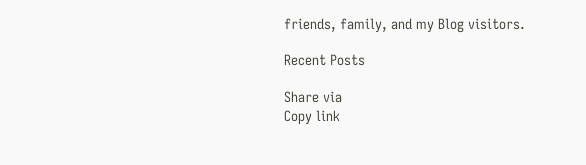friends, family, and my Blog visitors.

Recent Posts

Share via
Copy link